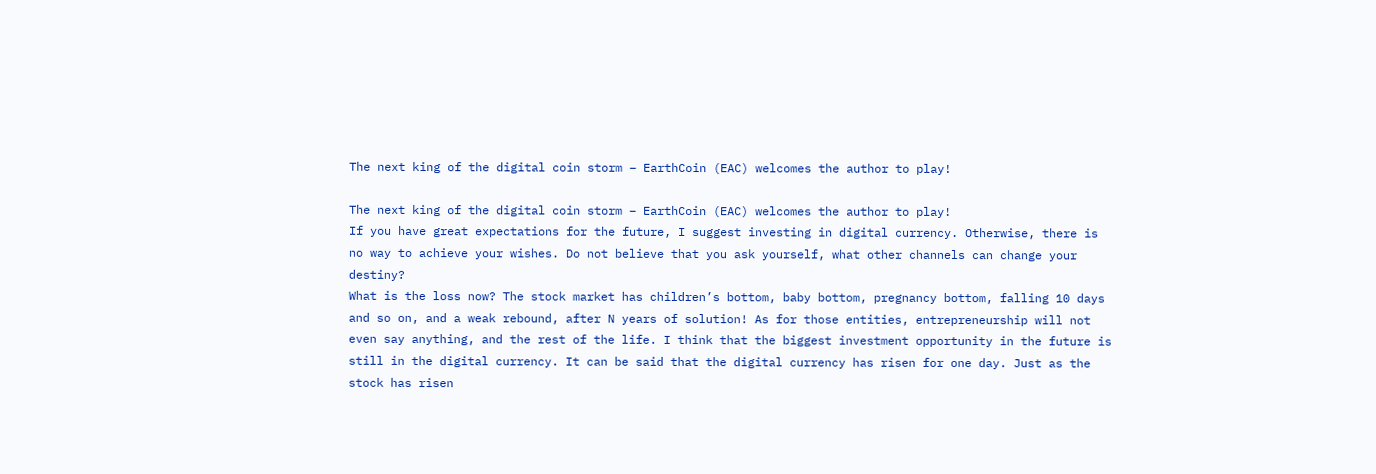The next king of the digital coin storm – EarthCoin (EAC) welcomes the author to play!

The next king of the digital coin storm – EarthCoin (EAC) welcomes the author to play!
If you have great expectations for the future, I suggest investing in digital currency. Otherwise, there is no way to achieve your wishes. Do not believe that you ask yourself, what other channels can change your destiny?
What is the loss now? The stock market has children’s bottom, baby bottom, pregnancy bottom, falling 10 days and so on, and a weak rebound, after N years of solution! As for those entities, entrepreneurship will not even say anything, and the rest of the life. I think that the biggest investment opportunity in the future is still in the digital currency. It can be said that the digital currency has risen for one day. Just as the stock has risen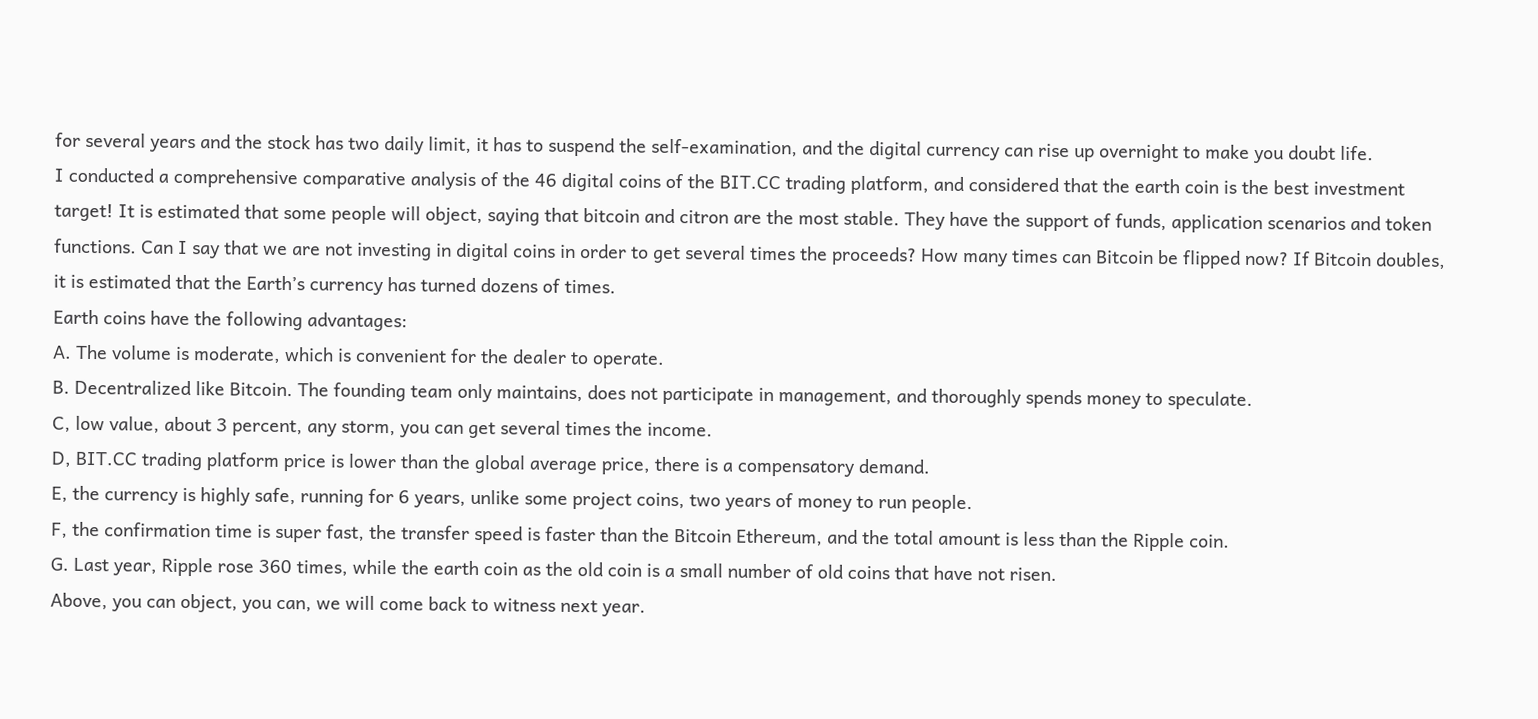for several years and the stock has two daily limit, it has to suspend the self-examination, and the digital currency can rise up overnight to make you doubt life.
I conducted a comprehensive comparative analysis of the 46 digital coins of the BIT.CC trading platform, and considered that the earth coin is the best investment target! It is estimated that some people will object, saying that bitcoin and citron are the most stable. They have the support of funds, application scenarios and token functions. Can I say that we are not investing in digital coins in order to get several times the proceeds? How many times can Bitcoin be flipped now? If Bitcoin doubles, it is estimated that the Earth’s currency has turned dozens of times.
Earth coins have the following advantages:
A. The volume is moderate, which is convenient for the dealer to operate.
B. Decentralized like Bitcoin. The founding team only maintains, does not participate in management, and thoroughly spends money to speculate.
C, low value, about 3 percent, any storm, you can get several times the income.
D, BIT.CC trading platform price is lower than the global average price, there is a compensatory demand.
E, the currency is highly safe, running for 6 years, unlike some project coins, two years of money to run people.
F, the confirmation time is super fast, the transfer speed is faster than the Bitcoin Ethereum, and the total amount is less than the Ripple coin.
G. Last year, Ripple rose 360 times, while the earth coin as the old coin is a small number of old coins that have not risen.
Above, you can object, you can, we will come back to witness next year.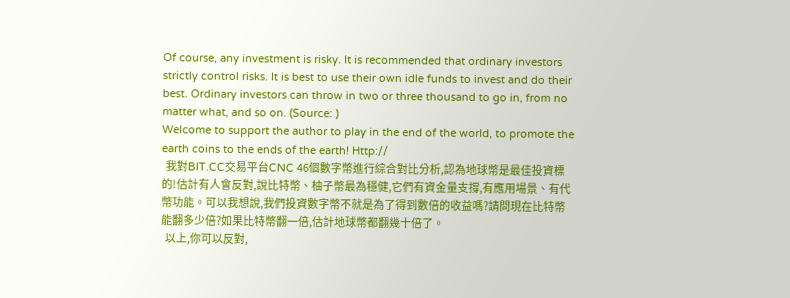Of course, any investment is risky. It is recommended that ordinary investors strictly control risks. It is best to use their own idle funds to invest and do their best. Ordinary investors can throw in two or three thousand to go in, from no matter what, and so on. (Source: )
Welcome to support the author to play in the end of the world, to promote the earth coins to the ends of the earth! Http://
  我對BIT.CC交易平台CNC 46個數字幣進行綜合對比分析,認為地球幣是最佳投資標的!估計有人會反對,說比特幣、柚子幣最為穩健,它們有資金量支撐,有應用場景、有代幣功能。可以我想說,我們投資數字幣不就是為了得到數倍的收益嗎?請問現在比特幣能翻多少倍?如果比特幣翻一倍,估計地球幣都翻幾十倍了。
  以上,你可以反對,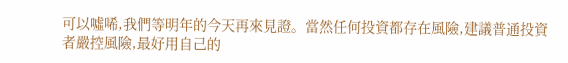可以噓唏,我們等明年的今天再來見證。當然任何投資都存在風險,建議普通投資者嚴控風險,最好用自己的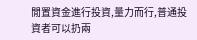閒置資金進行投資,量力而行,普通投資者可以扔兩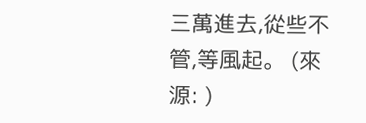三萬進去,從些不管,等風起。 (來源: )